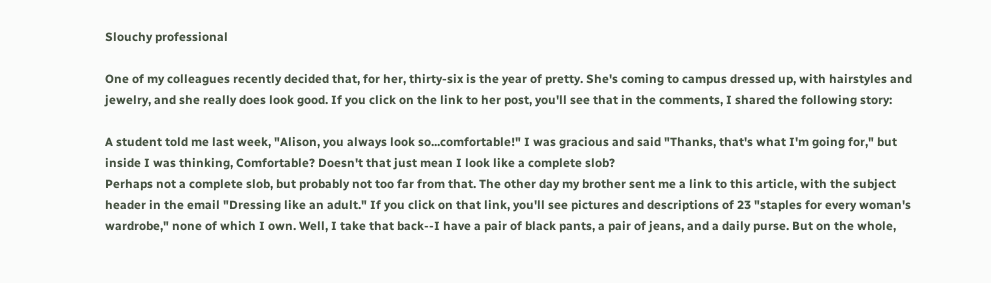Slouchy professional

One of my colleagues recently decided that, for her, thirty-six is the year of pretty. She's coming to campus dressed up, with hairstyles and jewelry, and she really does look good. If you click on the link to her post, you'll see that in the comments, I shared the following story:

A student told me last week, "Alison, you always look so...comfortable!" I was gracious and said "Thanks, that's what I'm going for," but inside I was thinking, Comfortable? Doesn't that just mean I look like a complete slob?
Perhaps not a complete slob, but probably not too far from that. The other day my brother sent me a link to this article, with the subject header in the email "Dressing like an adult." If you click on that link, you'll see pictures and descriptions of 23 "staples for every woman's wardrobe," none of which I own. Well, I take that back--I have a pair of black pants, a pair of jeans, and a daily purse. But on the whole,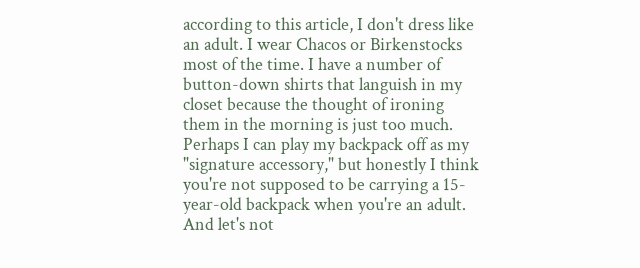according to this article, I don't dress like an adult. I wear Chacos or Birkenstocks most of the time. I have a number of button-down shirts that languish in my closet because the thought of ironing them in the morning is just too much. Perhaps I can play my backpack off as my "signature accessory," but honestly I think you're not supposed to be carrying a 15-year-old backpack when you're an adult. And let's not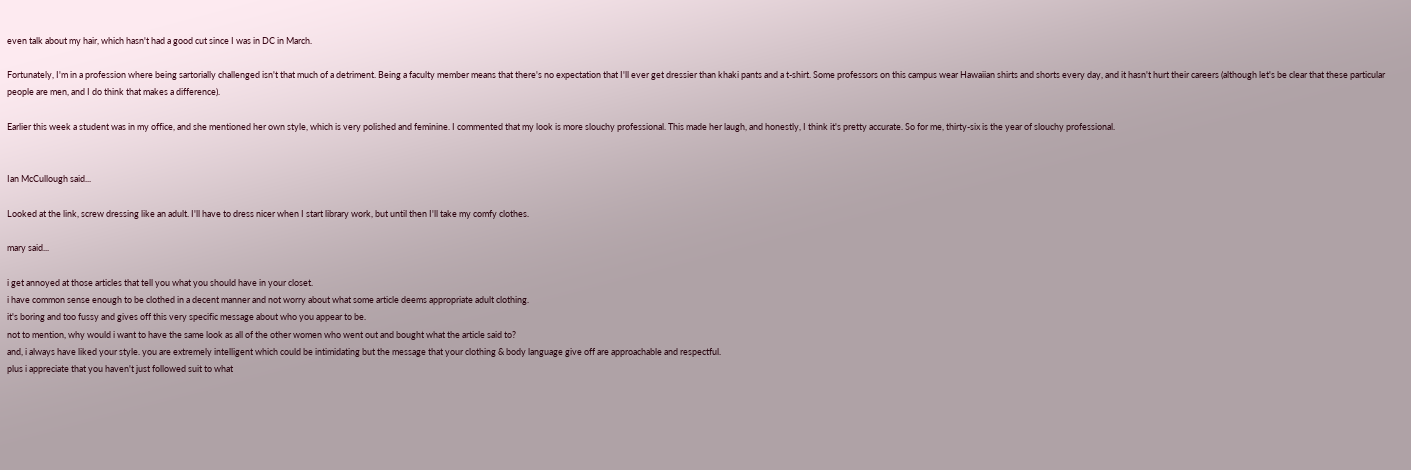even talk about my hair, which hasn't had a good cut since I was in DC in March.

Fortunately, I'm in a profession where being sartorially challenged isn't that much of a detriment. Being a faculty member means that there's no expectation that I'll ever get dressier than khaki pants and a t-shirt. Some professors on this campus wear Hawaiian shirts and shorts every day, and it hasn't hurt their careers (although let's be clear that these particular people are men, and I do think that makes a difference).

Earlier this week a student was in my office, and she mentioned her own style, which is very polished and feminine. I commented that my look is more slouchy professional. This made her laugh, and honestly, I think it's pretty accurate. So for me, thirty-six is the year of slouchy professional.


Ian McCullough said...

Looked at the link, screw dressing like an adult. I'll have to dress nicer when I start library work, but until then I'll take my comfy clothes.

mary said...

i get annoyed at those articles that tell you what you should have in your closet.
i have common sense enough to be clothed in a decent manner and not worry about what some article deems appropriate adult clothing.
it's boring and too fussy and gives off this very specific message about who you appear to be.
not to mention, why would i want to have the same look as all of the other women who went out and bought what the article said to?
and, i always have liked your style. you are extremely intelligent which could be intimidating but the message that your clothing & body language give off are approachable and respectful.
plus i appreciate that you haven't just followed suit to what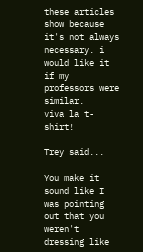these articles show because it's not always necessary. i would like it if my professors were similar.
viva la t-shirt!

Trey said...

You make it sound like I was pointing out that you weren't dressing like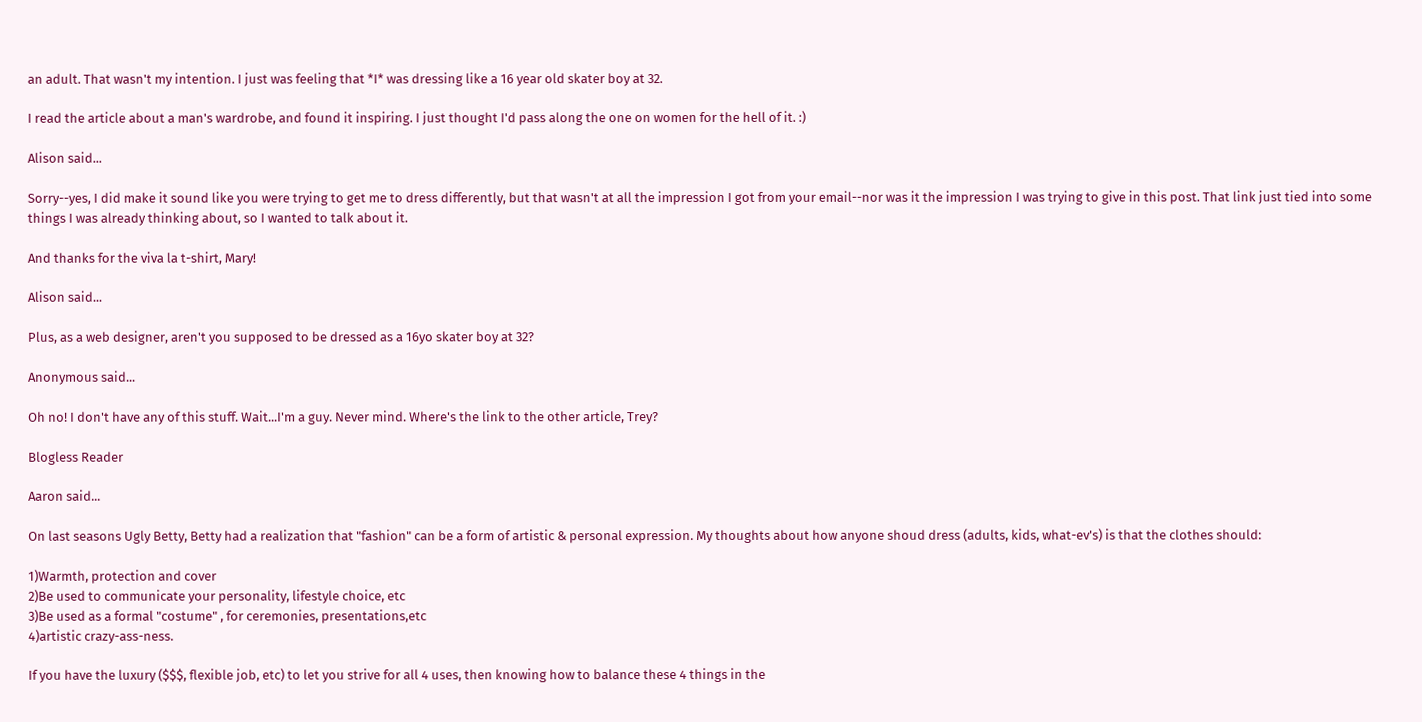an adult. That wasn't my intention. I just was feeling that *I* was dressing like a 16 year old skater boy at 32.

I read the article about a man's wardrobe, and found it inspiring. I just thought I'd pass along the one on women for the hell of it. :)

Alison said...

Sorry--yes, I did make it sound like you were trying to get me to dress differently, but that wasn't at all the impression I got from your email--nor was it the impression I was trying to give in this post. That link just tied into some things I was already thinking about, so I wanted to talk about it.

And thanks for the viva la t-shirt, Mary!

Alison said...

Plus, as a web designer, aren't you supposed to be dressed as a 16yo skater boy at 32?

Anonymous said...

Oh no! I don't have any of this stuff. Wait...I'm a guy. Never mind. Where's the link to the other article, Trey?

Blogless Reader

Aaron said...

On last seasons Ugly Betty, Betty had a realization that "fashion" can be a form of artistic & personal expression. My thoughts about how anyone shoud dress (adults, kids, what-ev's) is that the clothes should:

1)Warmth, protection and cover
2)Be used to communicate your personality, lifestyle choice, etc
3)Be used as a formal "costume" , for ceremonies, presentations,etc
4)artistic crazy-ass-ness.

If you have the luxury ($$$, flexible job, etc) to let you strive for all 4 uses, then knowing how to balance these 4 things in the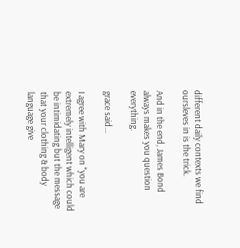different daily contexts we find oursleves in is the trick.

And in the end, James Bond always makes you question everything.

grace said...

I agree with Mary on "you are extremely intelligent which could be intimidating but the message that your clothing & body language give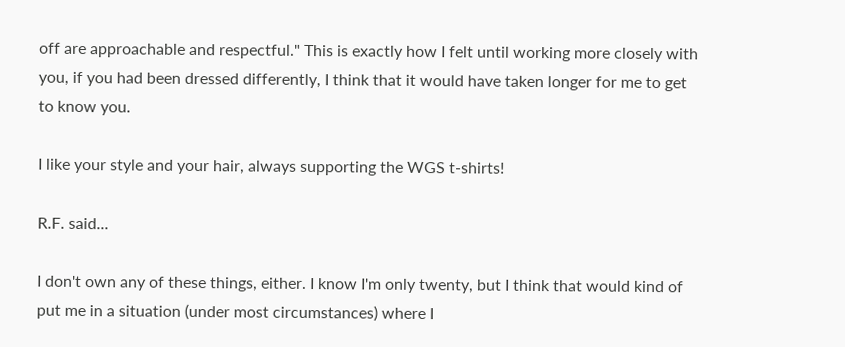off are approachable and respectful." This is exactly how I felt until working more closely with you, if you had been dressed differently, I think that it would have taken longer for me to get to know you.

I like your style and your hair, always supporting the WGS t-shirts!

R.F. said...

I don't own any of these things, either. I know I'm only twenty, but I think that would kind of put me in a situation (under most circumstances) where I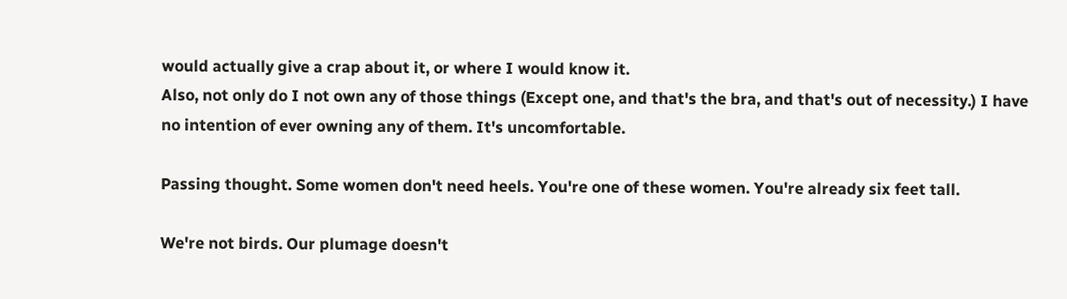would actually give a crap about it, or where I would know it.
Also, not only do I not own any of those things (Except one, and that's the bra, and that's out of necessity.) I have no intention of ever owning any of them. It's uncomfortable.

Passing thought. Some women don't need heels. You're one of these women. You're already six feet tall.

We're not birds. Our plumage doesn't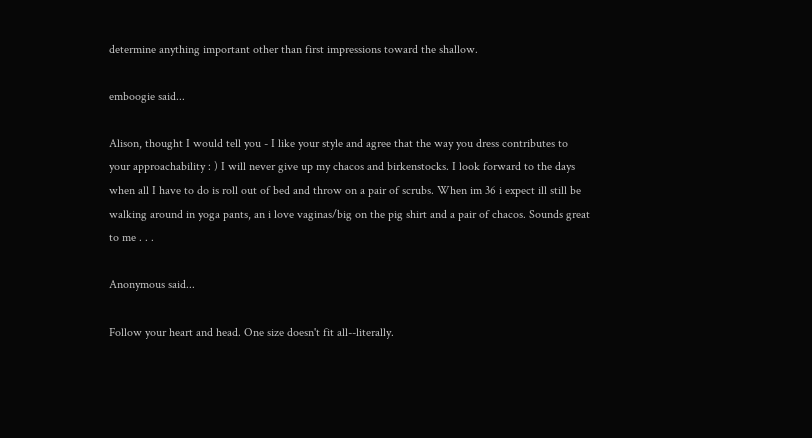determine anything important other than first impressions toward the shallow.

emboogie said...

Alison, thought I would tell you - I like your style and agree that the way you dress contributes to your approachability : ) I will never give up my chacos and birkenstocks. I look forward to the days when all I have to do is roll out of bed and throw on a pair of scrubs. When im 36 i expect ill still be walking around in yoga pants, an i love vaginas/big on the pig shirt and a pair of chacos. Sounds great to me . . .

Anonymous said...

Follow your heart and head. One size doesn't fit all--literally.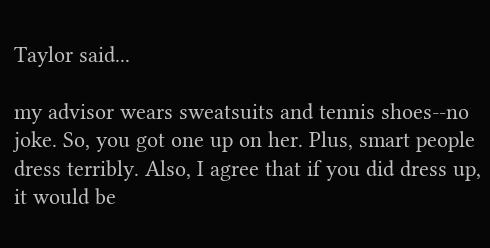Taylor said...

my advisor wears sweatsuits and tennis shoes--no joke. So, you got one up on her. Plus, smart people dress terribly. Also, I agree that if you did dress up, it would be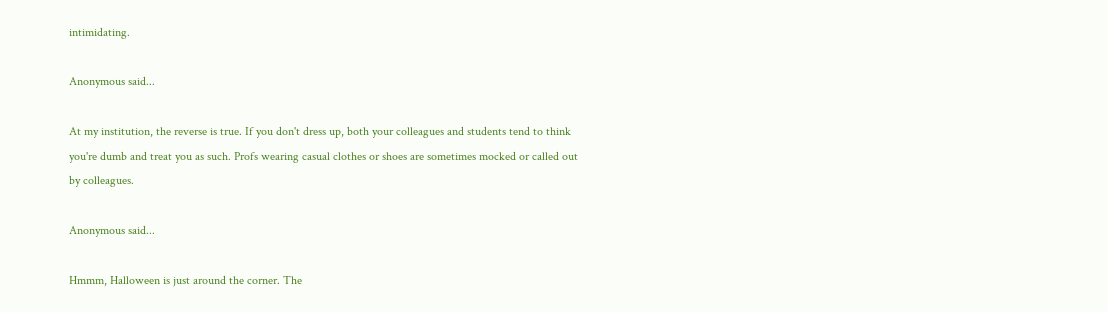intimidating.

Anonymous said...

At my institution, the reverse is true. If you don't dress up, both your colleagues and students tend to think you're dumb and treat you as such. Profs wearing casual clothes or shoes are sometimes mocked or called out by colleagues.

Anonymous said...

Hmmm, Halloween is just around the corner. The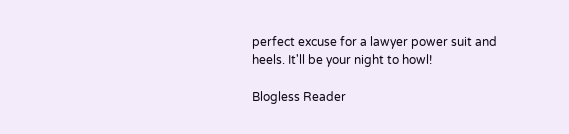perfect excuse for a lawyer power suit and heels. It'll be your night to howl!

Blogless Reader